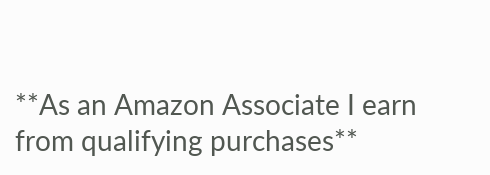**As an Amazon Associate I earn from qualifying purchases**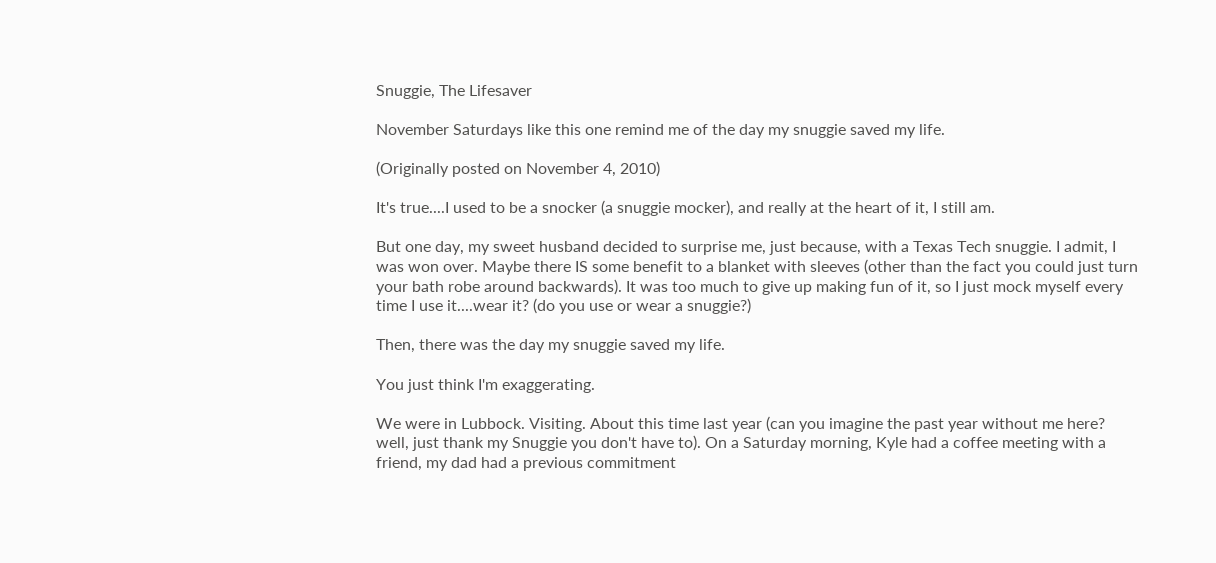Snuggie, The Lifesaver

November Saturdays like this one remind me of the day my snuggie saved my life.

(Originally posted on November 4, 2010)

It's true....I used to be a snocker (a snuggie mocker), and really at the heart of it, I still am.

But one day, my sweet husband decided to surprise me, just because, with a Texas Tech snuggie. I admit, I was won over. Maybe there IS some benefit to a blanket with sleeves (other than the fact you could just turn your bath robe around backwards). It was too much to give up making fun of it, so I just mock myself every time I use it....wear it? (do you use or wear a snuggie?)

Then, there was the day my snuggie saved my life.

You just think I'm exaggerating.

We were in Lubbock. Visiting. About this time last year (can you imagine the past year without me here? well, just thank my Snuggie you don't have to). On a Saturday morning, Kyle had a coffee meeting with a friend, my dad had a previous commitment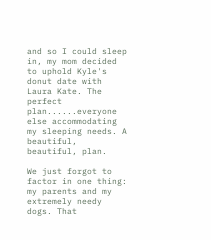and so I could sleep in, my mom decided to uphold Kyle's donut date with Laura Kate. The perfect plan......everyone else accommodating my sleeping needs. A beautiful, beautiful, plan.

We just forgot to factor in one thing: my parents and my extremely needy dogs. That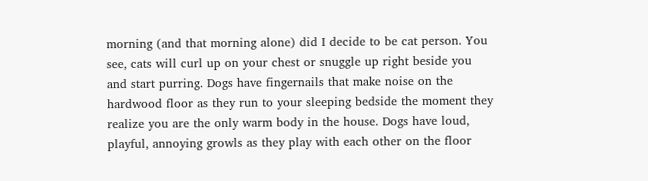morning (and that morning alone) did I decide to be cat person. You see, cats will curl up on your chest or snuggle up right beside you and start purring. Dogs have fingernails that make noise on the hardwood floor as they run to your sleeping bedside the moment they realize you are the only warm body in the house. Dogs have loud, playful, annoying growls as they play with each other on the floor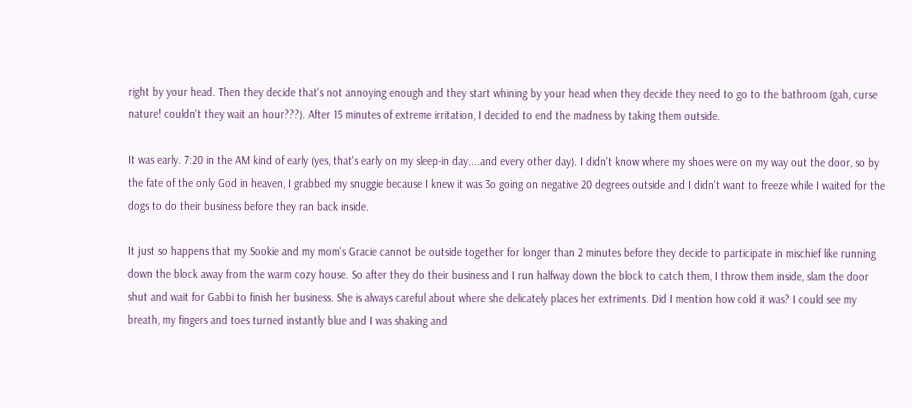right by your head. Then they decide that's not annoying enough and they start whining by your head when they decide they need to go to the bathroom (gah, curse nature! couldn't they wait an hour???). After 15 minutes of extreme irritation, I decided to end the madness by taking them outside.

It was early. 7:20 in the AM kind of early (yes, that's early on my sleep-in day....and every other day). I didn't know where my shoes were on my way out the door, so by the fate of the only God in heaven, I grabbed my snuggie because I knew it was 3o going on negative 20 degrees outside and I didn't want to freeze while I waited for the dogs to do their business before they ran back inside.

It just so happens that my Sookie and my mom's Gracie cannot be outside together for longer than 2 minutes before they decide to participate in mischief like running down the block away from the warm cozy house. So after they do their business and I run halfway down the block to catch them, I throw them inside, slam the door shut and wait for Gabbi to finish her business. She is always careful about where she delicately places her extriments. Did I mention how cold it was? I could see my breath, my fingers and toes turned instantly blue and I was shaking and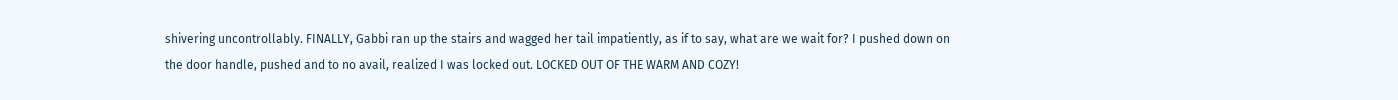shivering uncontrollably. FINALLY, Gabbi ran up the stairs and wagged her tail impatiently, as if to say, what are we wait for? I pushed down on the door handle, pushed and to no avail, realized I was locked out. LOCKED OUT OF THE WARM AND COZY!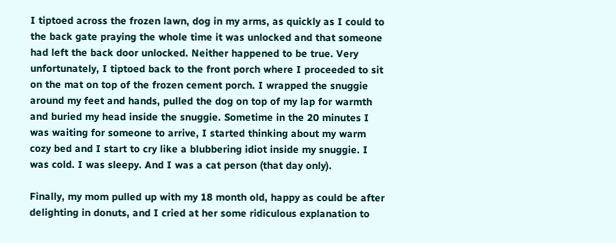I tiptoed across the frozen lawn, dog in my arms, as quickly as I could to the back gate praying the whole time it was unlocked and that someone had left the back door unlocked. Neither happened to be true. Very unfortunately, I tiptoed back to the front porch where I proceeded to sit on the mat on top of the frozen cement porch. I wrapped the snuggie around my feet and hands, pulled the dog on top of my lap for warmth and buried my head inside the snuggie. Sometime in the 20 minutes I was waiting for someone to arrive, I started thinking about my warm cozy bed and I start to cry like a blubbering idiot inside my snuggie. I was cold. I was sleepy. And I was a cat person (that day only).

Finally, my mom pulled up with my 18 month old, happy as could be after delighting in donuts, and I cried at her some ridiculous explanation to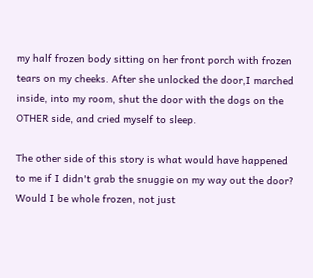my half frozen body sitting on her front porch with frozen tears on my cheeks. After she unlocked the door,I marched inside, into my room, shut the door with the dogs on the OTHER side, and cried myself to sleep.

The other side of this story is what would have happened to me if I didn't grab the snuggie on my way out the door? Would I be whole frozen, not just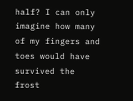half? I can only imagine how many of my fingers and toes would have survived the frost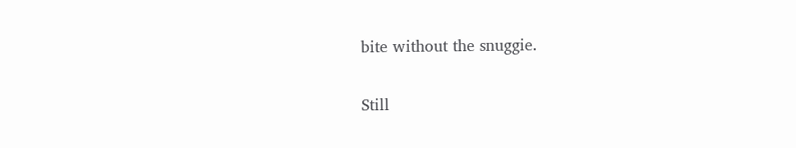bite without the snuggie.

Still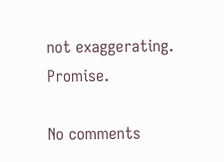not exaggerating. Promise.

No comments